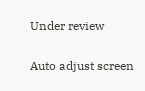Under review

Auto adjust screen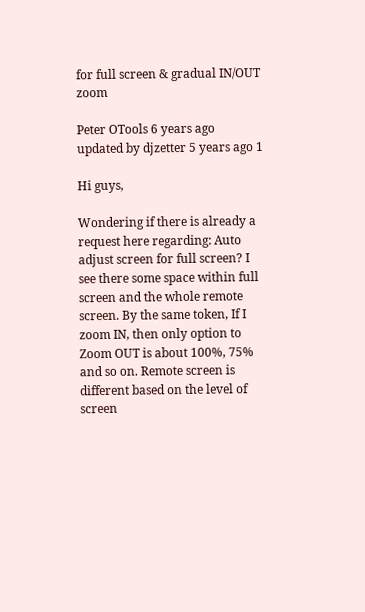for full screen & gradual IN/OUT zoom

Peter OTools 6 years ago updated by djzetter 5 years ago 1

Hi guys,

Wondering if there is already a request here regarding: Auto adjust screen for full screen? I see there some space within full screen and the whole remote screen. By the same token, If I zoom IN, then only option to Zoom OUT is about 100%, 75% and so on. Remote screen is different based on the level of screen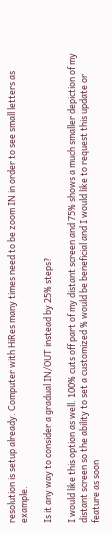resolution is setup already. Computer with HiRes many times need to be zoom IN in order to see small letters as example.

Is it any way to consider a gradual IN/OUT instead by 25% steps?

I would like this option as well. 100% cuts off part of my distant screen and 75% shows a much smaller depiction of my distant screen so the ability to set a customized % would be beneficial and I would like to request this update or feature as soon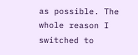as possible. The whole reason I switched to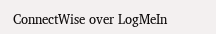ConnectWise over LogMeIn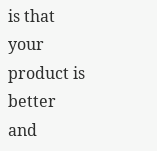is that your product is better and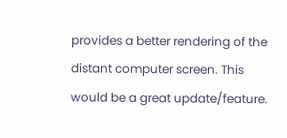provides a better rendering of the distant computer screen. This would be a great update/feature.